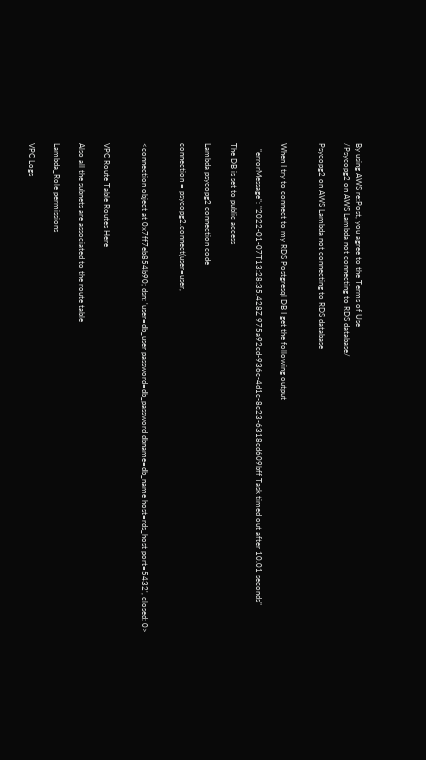By using AWS re:Post, you agree to the Terms of Use
/Psycopg2 on AWS Lambda not connecting to RDS database/

Psycopg2 on AWS Lambda not connecting to RDS database


When I try to connect to my RDS Postgresql DB I get the following output

   "errorMessage": "2022-01-07T13:28:35.428Z 975a92cd-936c-4d1c-8c23-6318cd609bff Task timed out after 10.01 seconds"

The DB is set to public access

Lambda psycopg2 connection code

connection = psycopg2.connect(user=user,


<connection object at 0x7ff7eb854b90; dsn: 'user=db_user password=db_password dbname=db_name host=rds_host port=5432', closed: 0>


VPC Route Table Routes Here

Also all the subnets are associated to the route table

Lambda_Role permissions

VPC Logs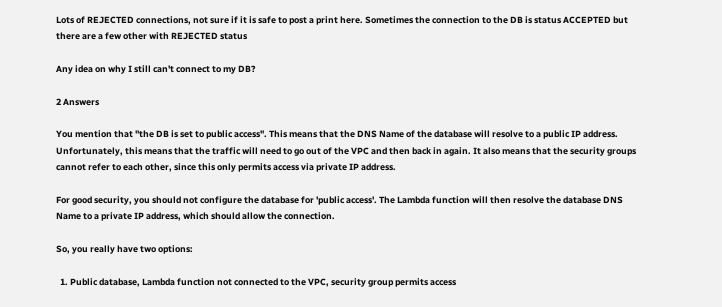Lots of REJECTED connections, not sure if it is safe to post a print here. Sometimes the connection to the DB is status ACCEPTED but there are a few other with REJECTED status

Any idea on why I still can't connect to my DB?

2 Answers

You mention that "the DB is set to public access". This means that the DNS Name of the database will resolve to a public IP address. Unfortunately, this means that the traffic will need to go out of the VPC and then back in again. It also means that the security groups cannot refer to each other, since this only permits access via private IP address.

For good security, you should not configure the database for 'public access'. The Lambda function will then resolve the database DNS Name to a private IP address, which should allow the connection.

So, you really have two options:

  1. Public database, Lambda function not connected to the VPC, security group permits access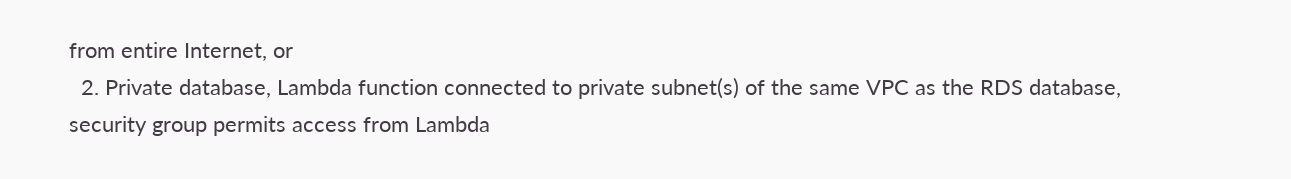from entire Internet, or
  2. Private database, Lambda function connected to private subnet(s) of the same VPC as the RDS database, security group permits access from Lambda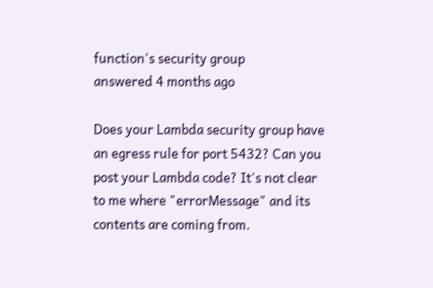function's security group
answered 4 months ago

Does your Lambda security group have an egress rule for port 5432? Can you post your Lambda code? It's not clear to me where "errorMessage" and its contents are coming from.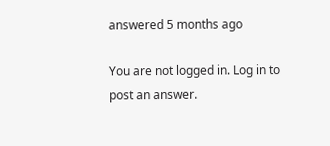answered 5 months ago

You are not logged in. Log in to post an answer.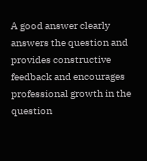A good answer clearly answers the question and provides constructive feedback and encourages professional growth in the question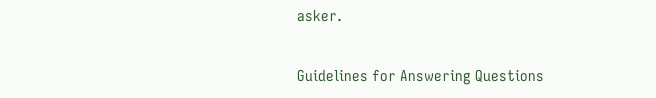asker.

Guidelines for Answering Questions